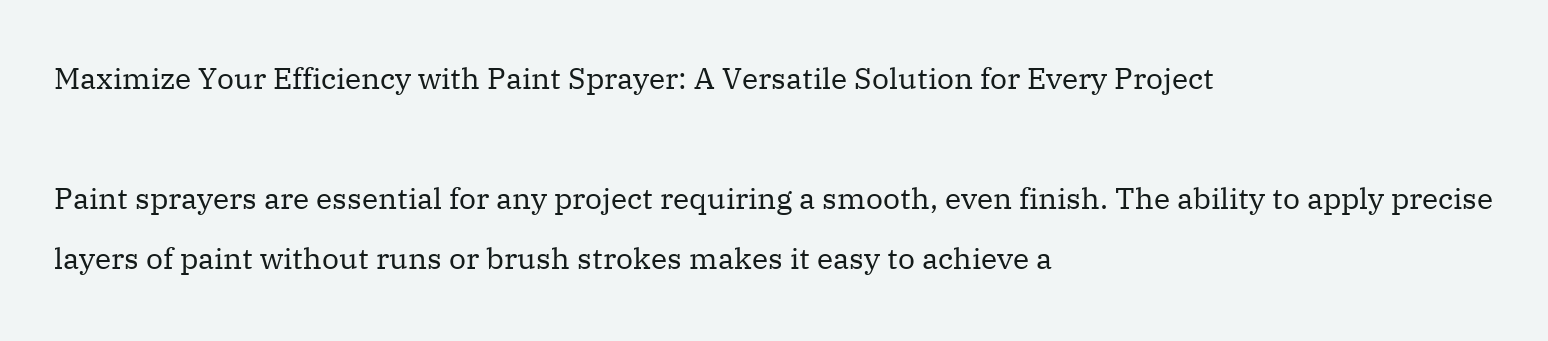Maximize Your Efficiency with Paint Sprayer: A Versatile Solution for Every Project

Paint sprayers are essential for any project requiring a smooth, even finish. The ability to apply precise layers of paint without runs or brush strokes makes it easy to achieve a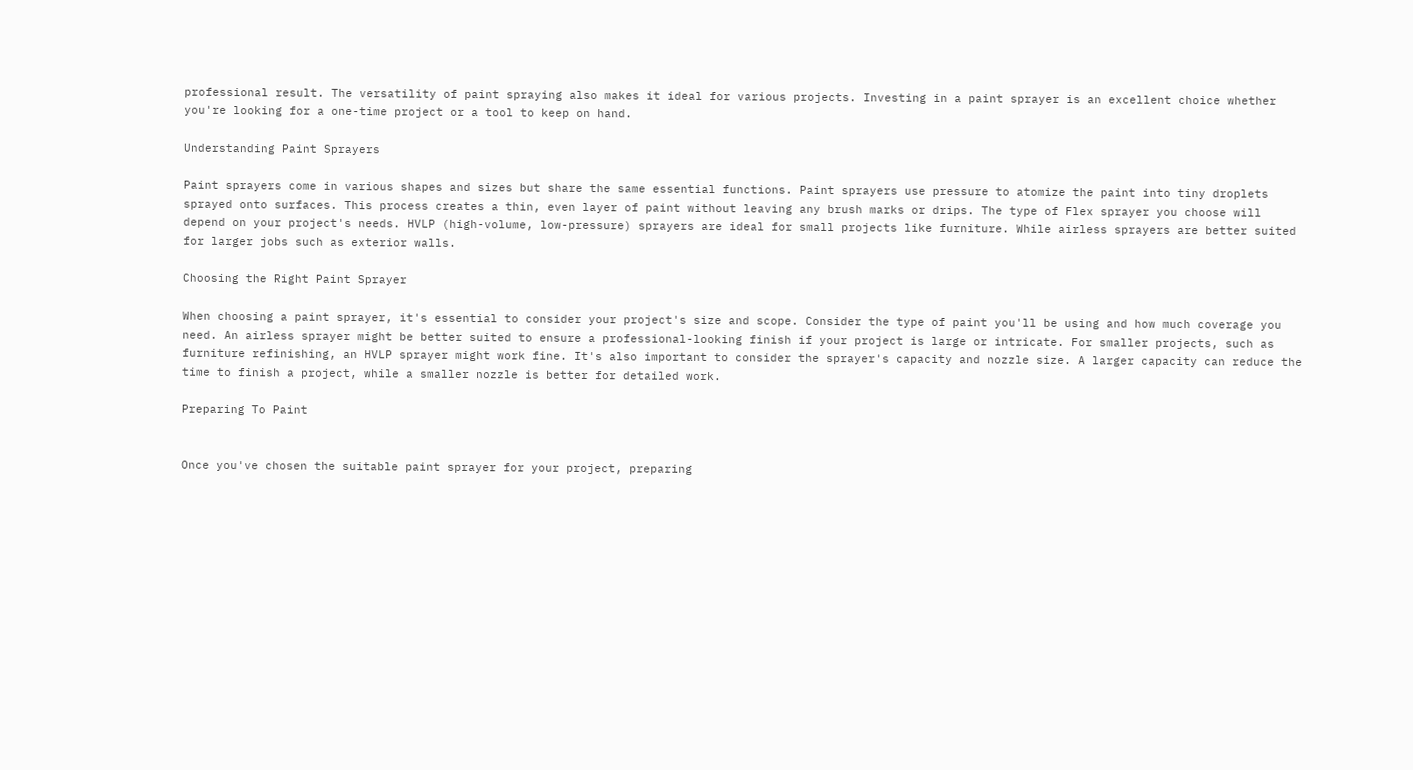professional result. The versatility of paint spraying also makes it ideal for various projects. Investing in a paint sprayer is an excellent choice whether you're looking for a one-time project or a tool to keep on hand.

Understanding Paint Sprayers

Paint sprayers come in various shapes and sizes but share the same essential functions. Paint sprayers use pressure to atomize the paint into tiny droplets sprayed onto surfaces. This process creates a thin, even layer of paint without leaving any brush marks or drips. The type of Flex sprayer you choose will depend on your project's needs. HVLP (high-volume, low-pressure) sprayers are ideal for small projects like furniture. While airless sprayers are better suited for larger jobs such as exterior walls.

Choosing the Right Paint Sprayer

When choosing a paint sprayer, it's essential to consider your project's size and scope. Consider the type of paint you'll be using and how much coverage you need. An airless sprayer might be better suited to ensure a professional-looking finish if your project is large or intricate. For smaller projects, such as furniture refinishing, an HVLP sprayer might work fine. It's also important to consider the sprayer's capacity and nozzle size. A larger capacity can reduce the time to finish a project, while a smaller nozzle is better for detailed work.

Preparing To Paint


Once you've chosen the suitable paint sprayer for your project, preparing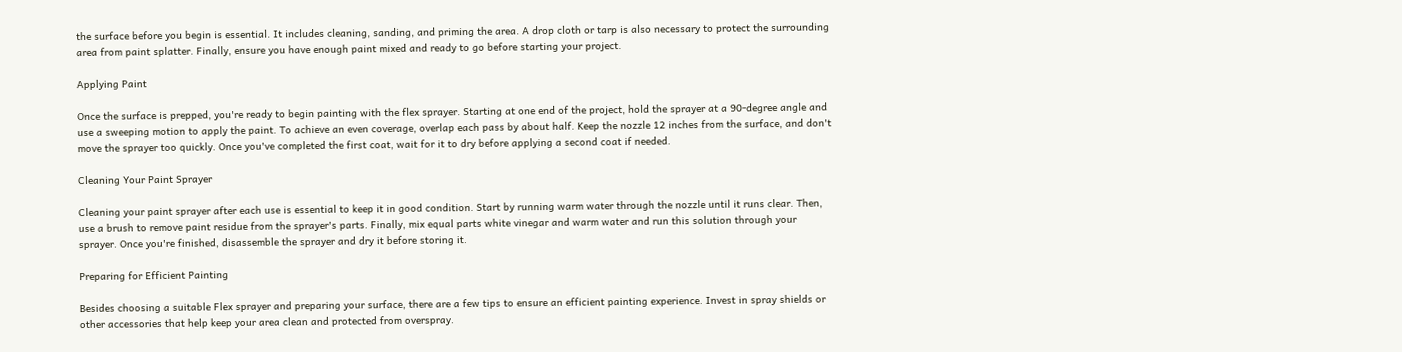the surface before you begin is essential. It includes cleaning, sanding, and priming the area. A drop cloth or tarp is also necessary to protect the surrounding area from paint splatter. Finally, ensure you have enough paint mixed and ready to go before starting your project.

Applying Paint

Once the surface is prepped, you're ready to begin painting with the flex sprayer. Starting at one end of the project, hold the sprayer at a 90-degree angle and use a sweeping motion to apply the paint. To achieve an even coverage, overlap each pass by about half. Keep the nozzle 12 inches from the surface, and don't move the sprayer too quickly. Once you've completed the first coat, wait for it to dry before applying a second coat if needed.

Cleaning Your Paint Sprayer

Cleaning your paint sprayer after each use is essential to keep it in good condition. Start by running warm water through the nozzle until it runs clear. Then, use a brush to remove paint residue from the sprayer's parts. Finally, mix equal parts white vinegar and warm water and run this solution through your sprayer. Once you're finished, disassemble the sprayer and dry it before storing it.

Preparing for Efficient Painting

Besides choosing a suitable Flex sprayer and preparing your surface, there are a few tips to ensure an efficient painting experience. Invest in spray shields or other accessories that help keep your area clean and protected from overspray.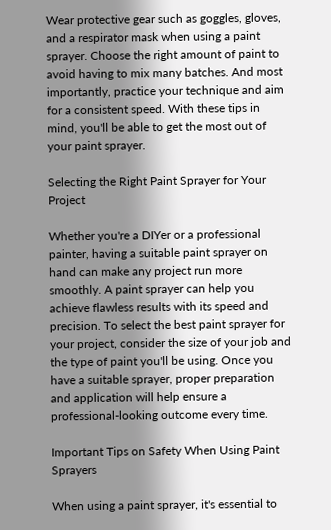Wear protective gear such as goggles, gloves, and a respirator mask when using a paint sprayer. Choose the right amount of paint to avoid having to mix many batches. And most importantly, practice your technique and aim for a consistent speed. With these tips in mind, you'll be able to get the most out of your paint sprayer.

Selecting the Right Paint Sprayer for Your Project

Whether you're a DIYer or a professional painter, having a suitable paint sprayer on hand can make any project run more smoothly. A paint sprayer can help you achieve flawless results with its speed and precision. To select the best paint sprayer for your project, consider the size of your job and the type of paint you'll be using. Once you have a suitable sprayer, proper preparation and application will help ensure a professional-looking outcome every time.

Important Tips on Safety When Using Paint Sprayers

When using a paint sprayer, it's essential to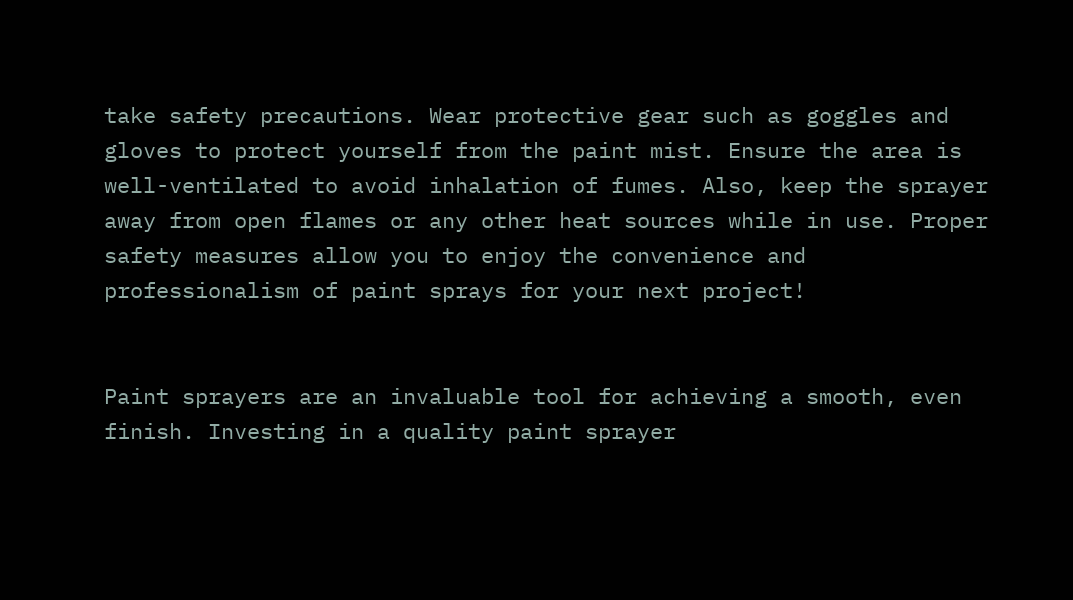take safety precautions. Wear protective gear such as goggles and gloves to protect yourself from the paint mist. Ensure the area is well-ventilated to avoid inhalation of fumes. Also, keep the sprayer away from open flames or any other heat sources while in use. Proper safety measures allow you to enjoy the convenience and professionalism of paint sprays for your next project!


Paint sprayers are an invaluable tool for achieving a smooth, even finish. Investing in a quality paint sprayer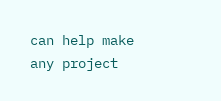can help make any project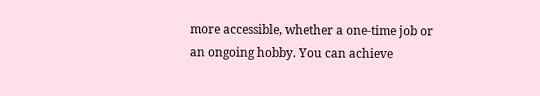more accessible, whether a one-time job or an ongoing hobby. You can achieve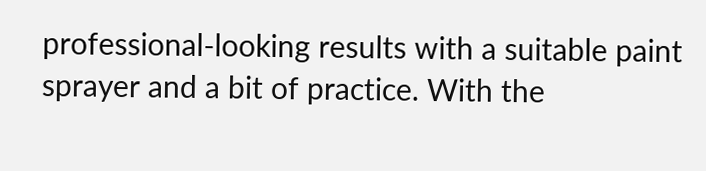professional-looking results with a suitable paint sprayer and a bit of practice. With the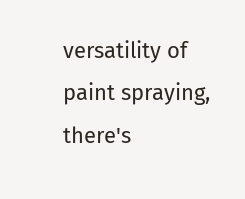versatility of paint spraying, there's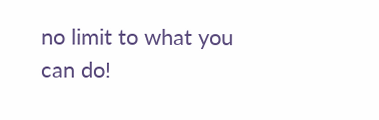no limit to what you can do!